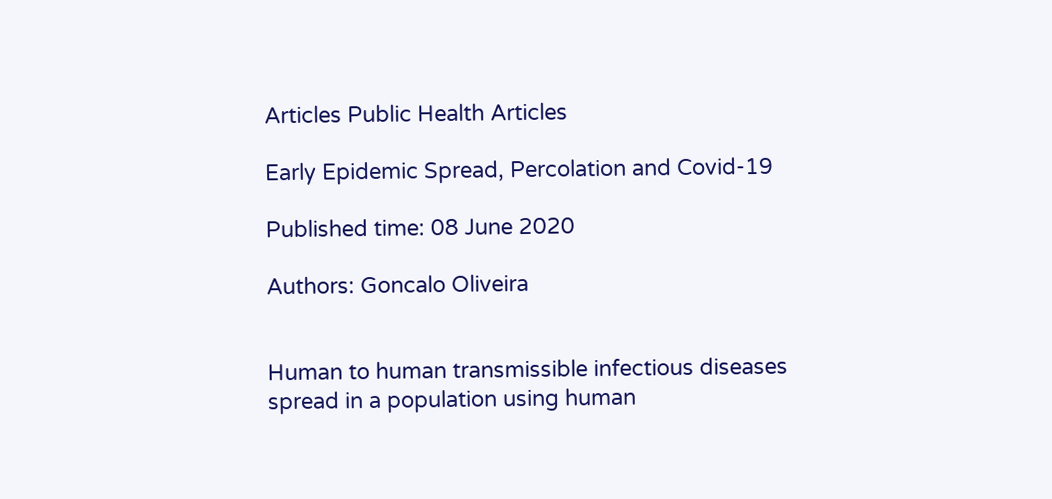Articles Public Health Articles

Early Epidemic Spread, Percolation and Covid-19

Published time: 08 June 2020

Authors: Goncalo Oliveira


Human to human transmissible infectious diseases spread in a population using human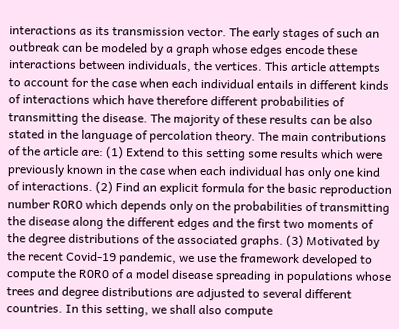interactions as its transmission vector. The early stages of such an outbreak can be modeled by a graph whose edges encode these interactions between individuals, the vertices. This article attempts to account for the case when each individual entails in different kinds of interactions which have therefore different probabilities of transmitting the disease. The majority of these results can be also stated in the language of percolation theory. The main contributions of the article are: (1) Extend to this setting some results which were previously known in the case when each individual has only one kind of interactions. (2) Find an explicit formula for the basic reproduction number R0R0 which depends only on the probabilities of transmitting the disease along the different edges and the first two moments of the degree distributions of the associated graphs. (3) Motivated by the recent Covid-19 pandemic, we use the framework developed to compute the R0R0 of a model disease spreading in populations whose trees and degree distributions are adjusted to several different countries. In this setting, we shall also compute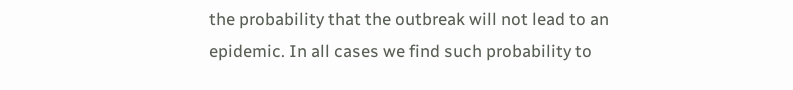the probability that the outbreak will not lead to an epidemic. In all cases we find such probability to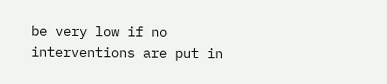be very low if no interventions are put in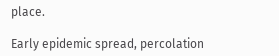place.

Early epidemic spread, percolation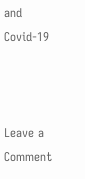and Covid-19



Leave a Comment